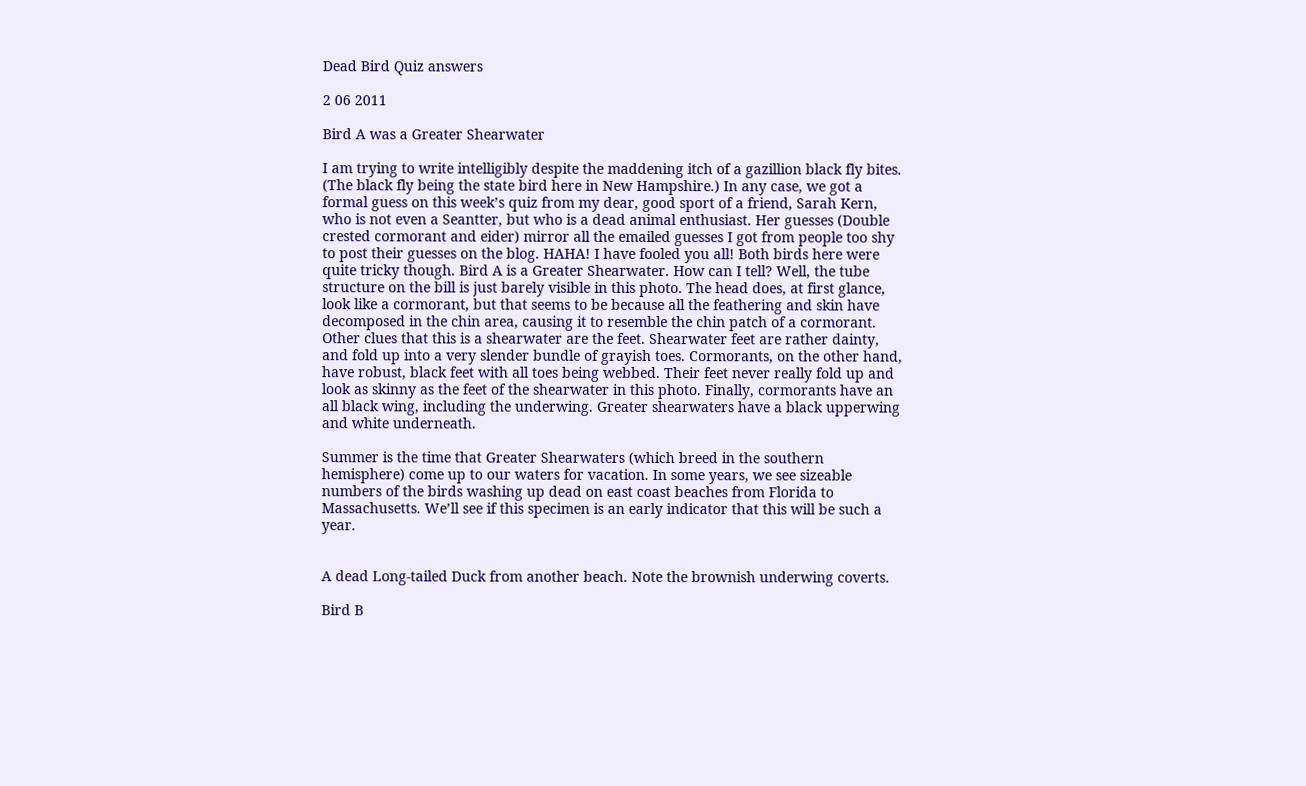Dead Bird Quiz answers

2 06 2011

Bird A was a Greater Shearwater

I am trying to write intelligibly despite the maddening itch of a gazillion black fly bites. (The black fly being the state bird here in New Hampshire.) In any case, we got a formal guess on this week’s quiz from my dear, good sport of a friend, Sarah Kern, who is not even a Seantter, but who is a dead animal enthusiast. Her guesses (Double crested cormorant and eider) mirror all the emailed guesses I got from people too shy to post their guesses on the blog. HAHA! I have fooled you all! Both birds here were quite tricky though. Bird A is a Greater Shearwater. How can I tell? Well, the tube structure on the bill is just barely visible in this photo. The head does, at first glance, look like a cormorant, but that seems to be because all the feathering and skin have decomposed in the chin area, causing it to resemble the chin patch of a cormorant. Other clues that this is a shearwater are the feet. Shearwater feet are rather dainty, and fold up into a very slender bundle of grayish toes. Cormorants, on the other hand, have robust, black feet with all toes being webbed. Their feet never really fold up and look as skinny as the feet of the shearwater in this photo. Finally, cormorants have an all black wing, including the underwing. Greater shearwaters have a black upperwing and white underneath.

Summer is the time that Greater Shearwaters (which breed in the southern hemisphere) come up to our waters for vacation. In some years, we see sizeable numbers of the birds washing up dead on east coast beaches from Florida to Massachusetts. We’ll see if this specimen is an early indicator that this will be such a year.


A dead Long-tailed Duck from another beach. Note the brownish underwing coverts.

Bird B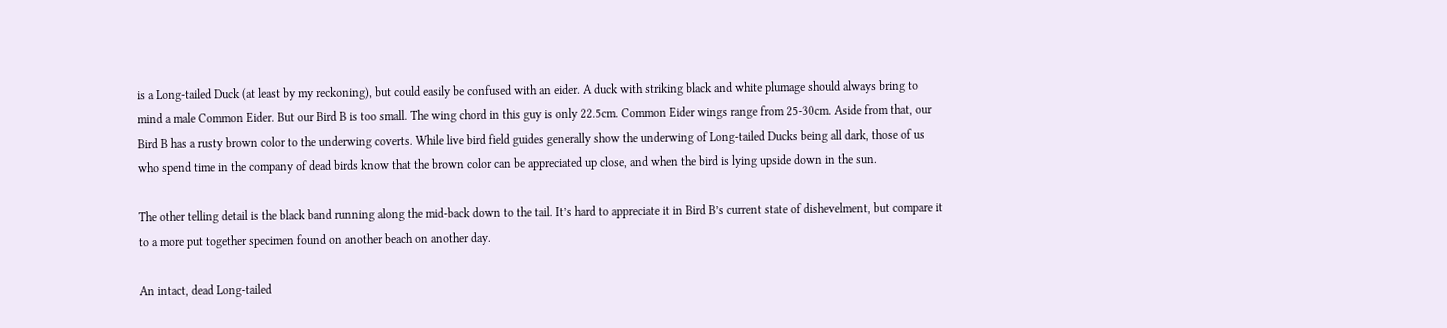is a Long-tailed Duck (at least by my reckoning), but could easily be confused with an eider. A duck with striking black and white plumage should always bring to mind a male Common Eider. But our Bird B is too small. The wing chord in this guy is only 22.5cm. Common Eider wings range from 25-30cm. Aside from that, our Bird B has a rusty brown color to the underwing coverts. While live bird field guides generally show the underwing of Long-tailed Ducks being all dark, those of us who spend time in the company of dead birds know that the brown color can be appreciated up close, and when the bird is lying upside down in the sun.

The other telling detail is the black band running along the mid-back down to the tail. It’s hard to appreciate it in Bird B’s current state of dishevelment, but compare it to a more put together specimen found on another beach on another day.

An intact, dead Long-tailed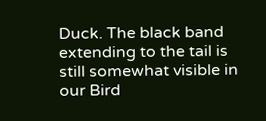Duck. The black band extending to the tail is still somewhat visible in our Bird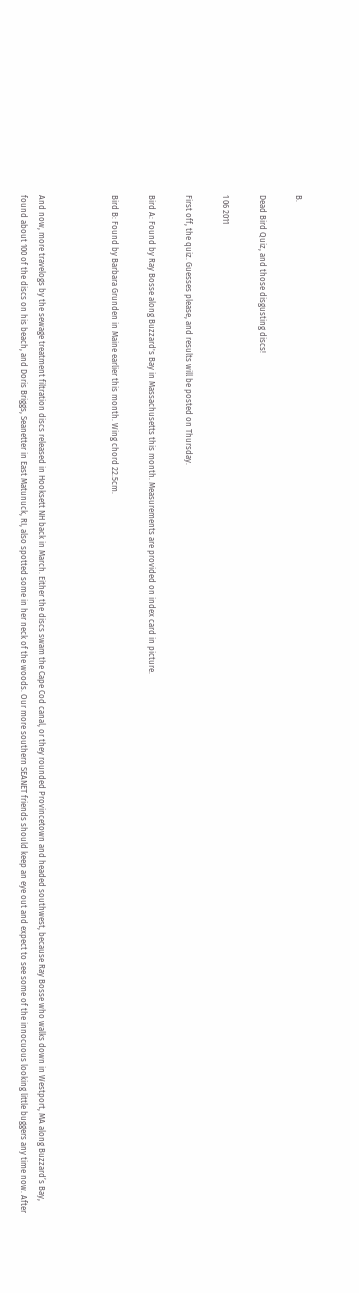B.

Dead Bird Quiz, and those disgusting discs!

1 06 2011

First off, the quiz. Guesses please, and results will be posted on Thursday.

Bird A: Found by Ray Bosse along Buzzard's Bay in Massachusetts this month. Measurements are provided on index card in picture.

Bird B: Found by Barbara Grunden in Maine earlier this month. Wing chord 22.5cm.



And now, more travelogs by the sewage treatment filtration discs released in Hooksett NH back in March. Either the discs swam the Cape Cod canal, or they rounded Provincetown and headed southwest, because Ray Bosse who walks down in Westport, MA along Buzzard’s Bay, found about 100 of the discs on his beach, and Doris Briggs, Seanetter in East Matunuck, RI, also spotted some in her neck of the woods. Our more southern SEANET friends should keep an eye out and expect to see some of the innocuous looking little buggers any time now. After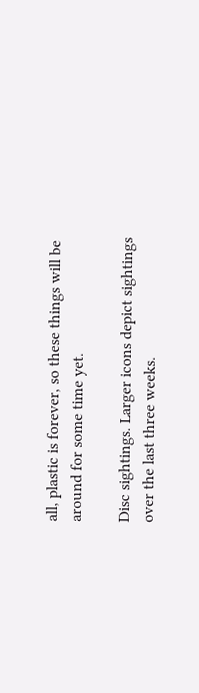all, plastic is forever, so these things will be around for some time yet.

Disc sightings. Larger icons depict sightings over the last three weeks.